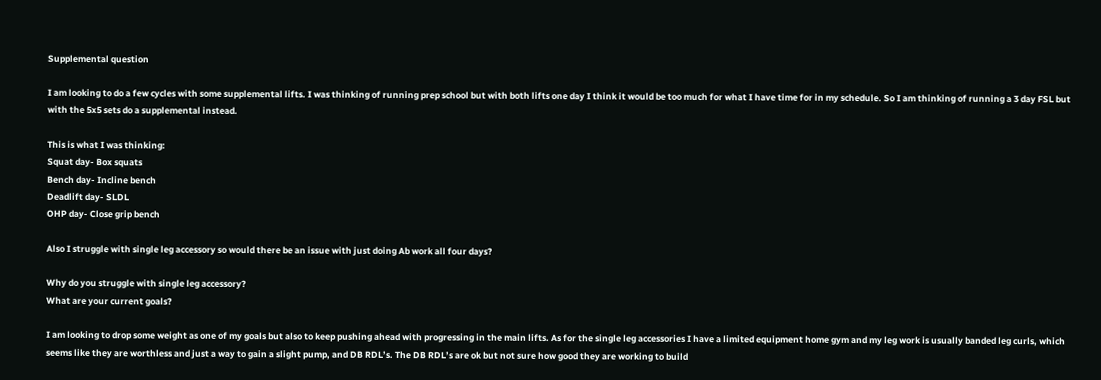Supplemental question

I am looking to do a few cycles with some supplemental lifts. I was thinking of running prep school but with both lifts one day I think it would be too much for what I have time for in my schedule. So I am thinking of running a 3 day FSL but with the 5x5 sets do a supplemental instead.

This is what I was thinking:
Squat day- Box squats
Bench day- Incline bench
Deadlift day- SLDL
OHP day- Close grip bench

Also I struggle with single leg accessory so would there be an issue with just doing Ab work all four days?

Why do you struggle with single leg accessory?
What are your current goals?

I am looking to drop some weight as one of my goals but also to keep pushing ahead with progressing in the main lifts. As for the single leg accessories I have a limited equipment home gym and my leg work is usually banded leg curls, which seems like they are worthless and just a way to gain a slight pump, and DB RDL’s. The DB RDL’s are ok but not sure how good they are working to build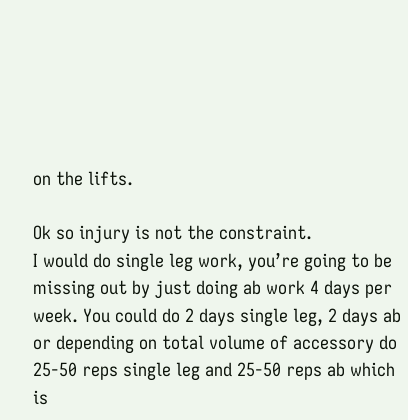on the lifts.

Ok so injury is not the constraint.
I would do single leg work, you’re going to be missing out by just doing ab work 4 days per week. You could do 2 days single leg, 2 days ab or depending on total volume of accessory do 25-50 reps single leg and 25-50 reps ab which is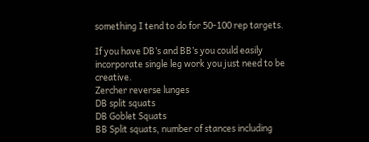something I tend to do for 50-100 rep targets.

If you have DB’s and BB’s you could easily incorporate single leg work you just need to be creative.
Zercher reverse lunges
DB split squats
DB Goblet Squats
BB Split squats, number of stances including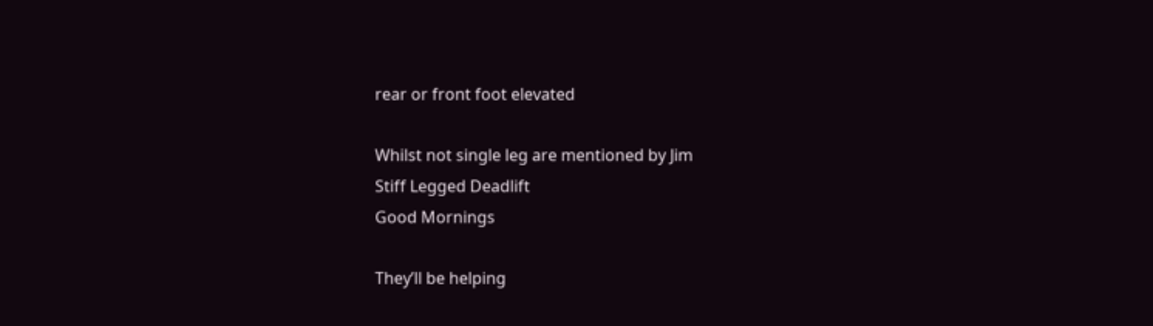rear or front foot elevated

Whilst not single leg are mentioned by Jim
Stiff Legged Deadlift
Good Mornings

They’ll be helping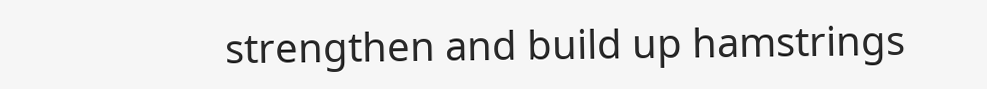strengthen and build up hamstrings